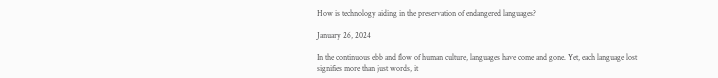How is technology aiding in the preservation of endangered languages?

January 26, 2024

In the continuous ebb and flow of human culture, languages have come and gone. Yet, each language lost signifies more than just words, it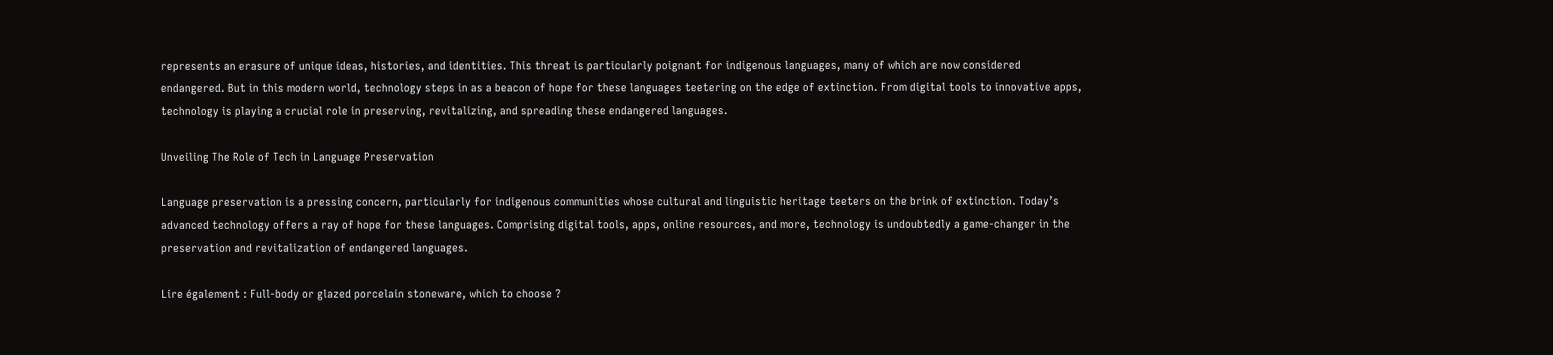represents an erasure of unique ideas, histories, and identities. This threat is particularly poignant for indigenous languages, many of which are now considered endangered. But in this modern world, technology steps in as a beacon of hope for these languages teetering on the edge of extinction. From digital tools to innovative apps, technology is playing a crucial role in preserving, revitalizing, and spreading these endangered languages.

Unveiling The Role of Tech in Language Preservation

Language preservation is a pressing concern, particularly for indigenous communities whose cultural and linguistic heritage teeters on the brink of extinction. Today’s advanced technology offers a ray of hope for these languages. Comprising digital tools, apps, online resources, and more, technology is undoubtedly a game-changer in the preservation and revitalization of endangered languages.

Lire également : Full-body or glazed porcelain stoneware, which to choose ?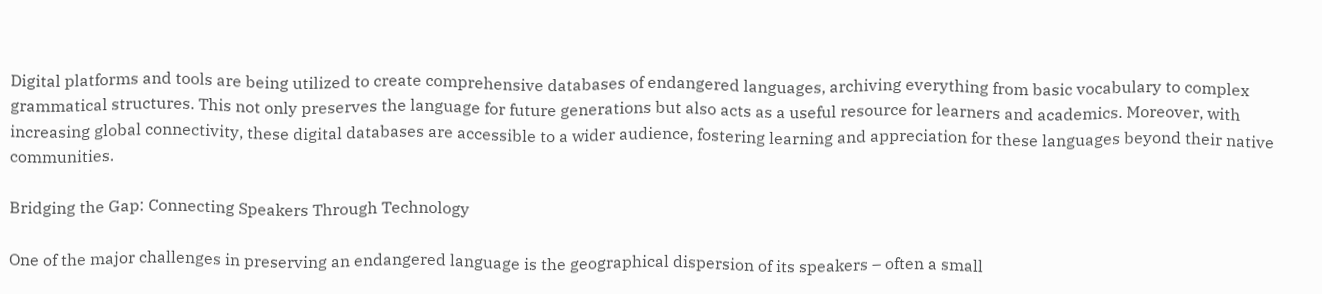Digital platforms and tools are being utilized to create comprehensive databases of endangered languages, archiving everything from basic vocabulary to complex grammatical structures. This not only preserves the language for future generations but also acts as a useful resource for learners and academics. Moreover, with increasing global connectivity, these digital databases are accessible to a wider audience, fostering learning and appreciation for these languages beyond their native communities.

Bridging the Gap: Connecting Speakers Through Technology

One of the major challenges in preserving an endangered language is the geographical dispersion of its speakers – often a small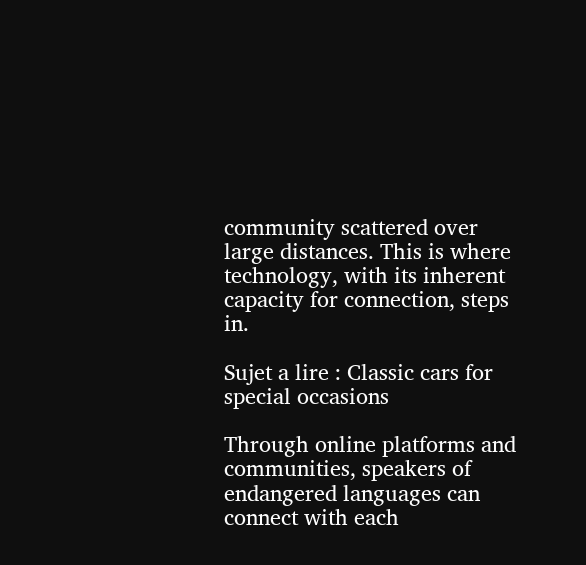community scattered over large distances. This is where technology, with its inherent capacity for connection, steps in.

Sujet a lire : Classic cars for special occasions

Through online platforms and communities, speakers of endangered languages can connect with each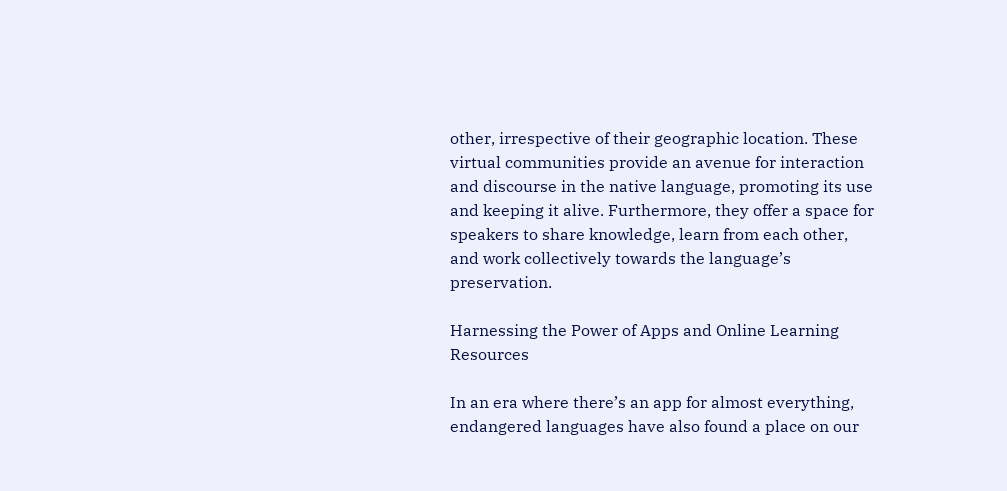other, irrespective of their geographic location. These virtual communities provide an avenue for interaction and discourse in the native language, promoting its use and keeping it alive. Furthermore, they offer a space for speakers to share knowledge, learn from each other, and work collectively towards the language’s preservation.

Harnessing the Power of Apps and Online Learning Resources

In an era where there’s an app for almost everything, endangered languages have also found a place on our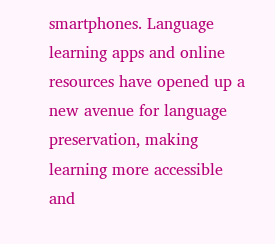smartphones. Language learning apps and online resources have opened up a new avenue for language preservation, making learning more accessible and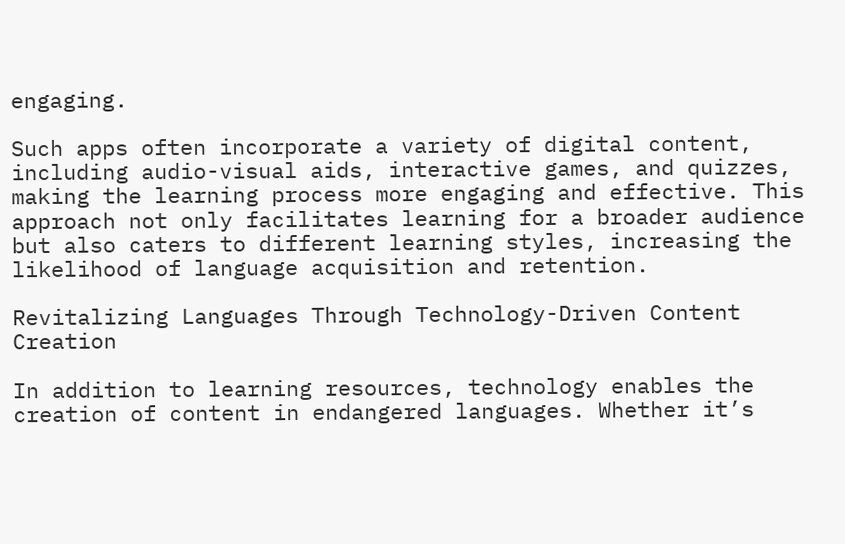engaging.

Such apps often incorporate a variety of digital content, including audio-visual aids, interactive games, and quizzes, making the learning process more engaging and effective. This approach not only facilitates learning for a broader audience but also caters to different learning styles, increasing the likelihood of language acquisition and retention.

Revitalizing Languages Through Technology-Driven Content Creation

In addition to learning resources, technology enables the creation of content in endangered languages. Whether it’s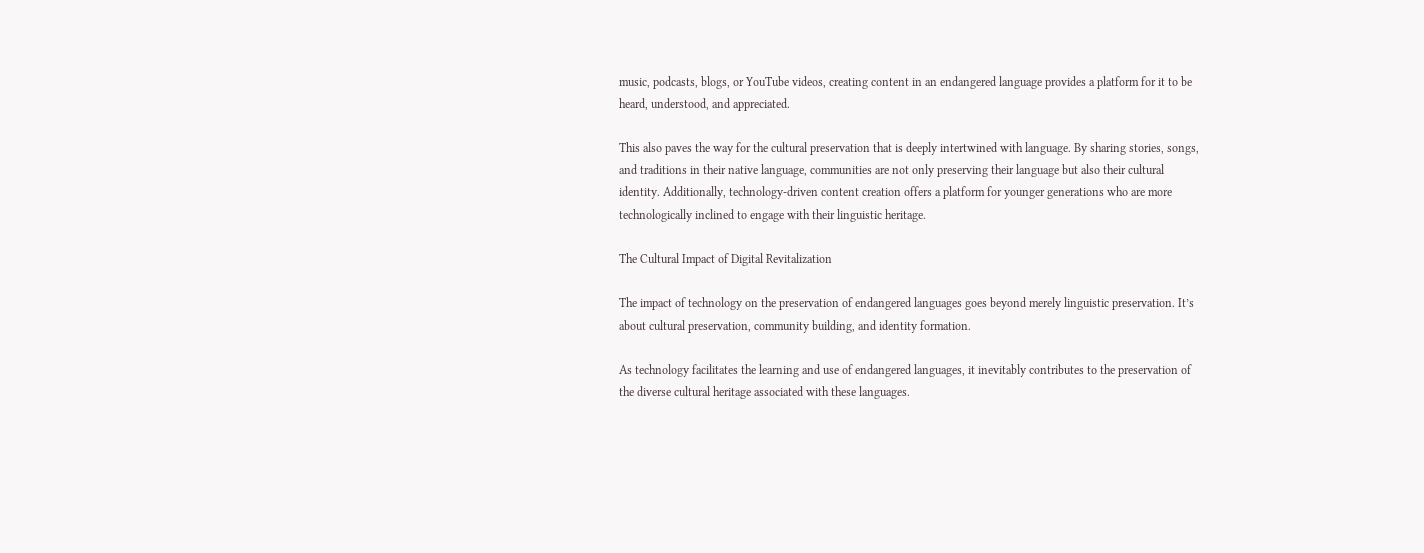music, podcasts, blogs, or YouTube videos, creating content in an endangered language provides a platform for it to be heard, understood, and appreciated.

This also paves the way for the cultural preservation that is deeply intertwined with language. By sharing stories, songs, and traditions in their native language, communities are not only preserving their language but also their cultural identity. Additionally, technology-driven content creation offers a platform for younger generations who are more technologically inclined to engage with their linguistic heritage.

The Cultural Impact of Digital Revitalization

The impact of technology on the preservation of endangered languages goes beyond merely linguistic preservation. It’s about cultural preservation, community building, and identity formation.

As technology facilitates the learning and use of endangered languages, it inevitably contributes to the preservation of the diverse cultural heritage associated with these languages.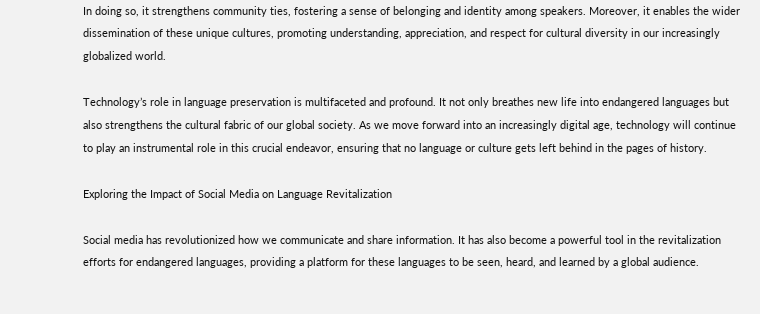In doing so, it strengthens community ties, fostering a sense of belonging and identity among speakers. Moreover, it enables the wider dissemination of these unique cultures, promoting understanding, appreciation, and respect for cultural diversity in our increasingly globalized world.

Technology’s role in language preservation is multifaceted and profound. It not only breathes new life into endangered languages but also strengthens the cultural fabric of our global society. As we move forward into an increasingly digital age, technology will continue to play an instrumental role in this crucial endeavor, ensuring that no language or culture gets left behind in the pages of history.

Exploring the Impact of Social Media on Language Revitalization

Social media has revolutionized how we communicate and share information. It has also become a powerful tool in the revitalization efforts for endangered languages, providing a platform for these languages to be seen, heard, and learned by a global audience.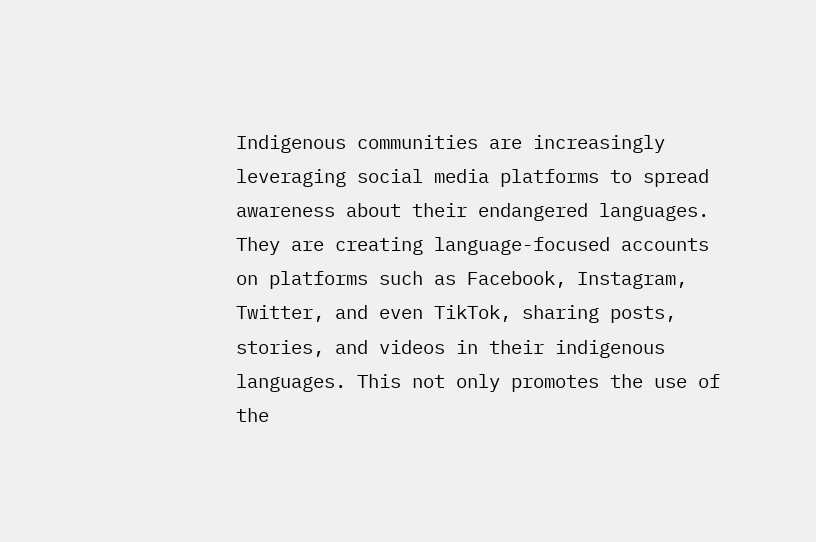Indigenous communities are increasingly leveraging social media platforms to spread awareness about their endangered languages. They are creating language-focused accounts on platforms such as Facebook, Instagram, Twitter, and even TikTok, sharing posts, stories, and videos in their indigenous languages. This not only promotes the use of the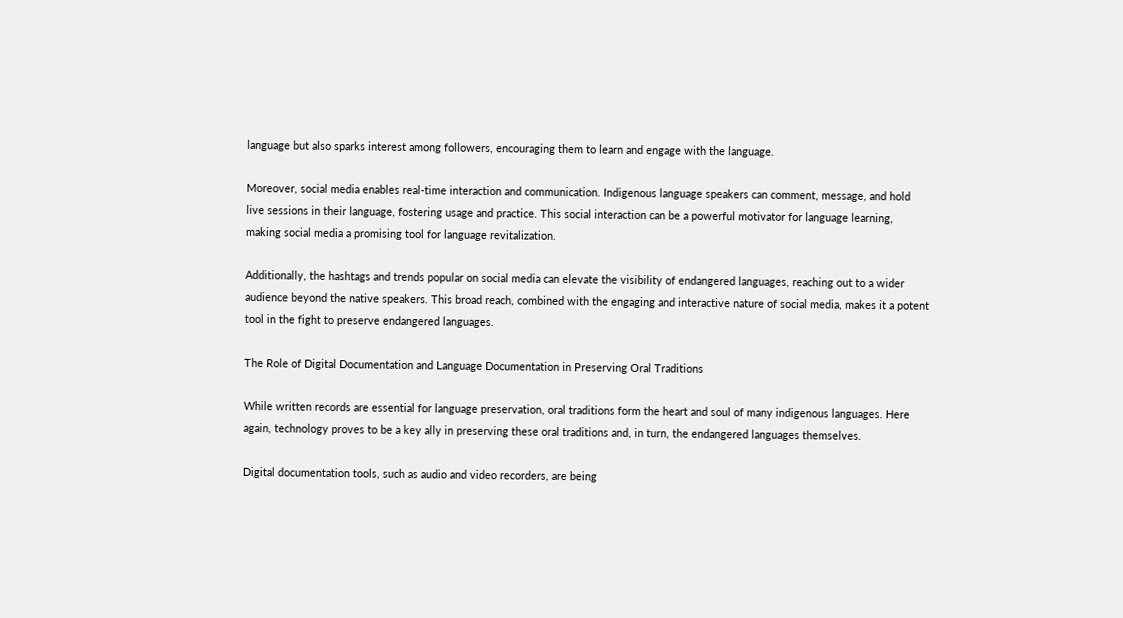language but also sparks interest among followers, encouraging them to learn and engage with the language.

Moreover, social media enables real-time interaction and communication. Indigenous language speakers can comment, message, and hold live sessions in their language, fostering usage and practice. This social interaction can be a powerful motivator for language learning, making social media a promising tool for language revitalization.

Additionally, the hashtags and trends popular on social media can elevate the visibility of endangered languages, reaching out to a wider audience beyond the native speakers. This broad reach, combined with the engaging and interactive nature of social media, makes it a potent tool in the fight to preserve endangered languages.

The Role of Digital Documentation and Language Documentation in Preserving Oral Traditions

While written records are essential for language preservation, oral traditions form the heart and soul of many indigenous languages. Here again, technology proves to be a key ally in preserving these oral traditions and, in turn, the endangered languages themselves.

Digital documentation tools, such as audio and video recorders, are being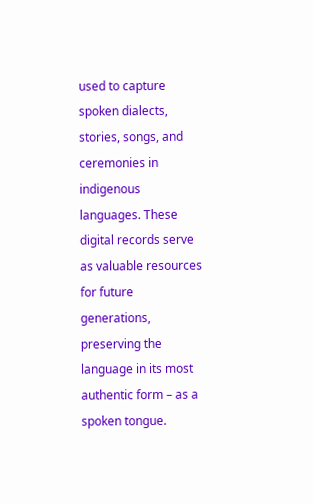used to capture spoken dialects, stories, songs, and ceremonies in indigenous languages. These digital records serve as valuable resources for future generations, preserving the language in its most authentic form – as a spoken tongue.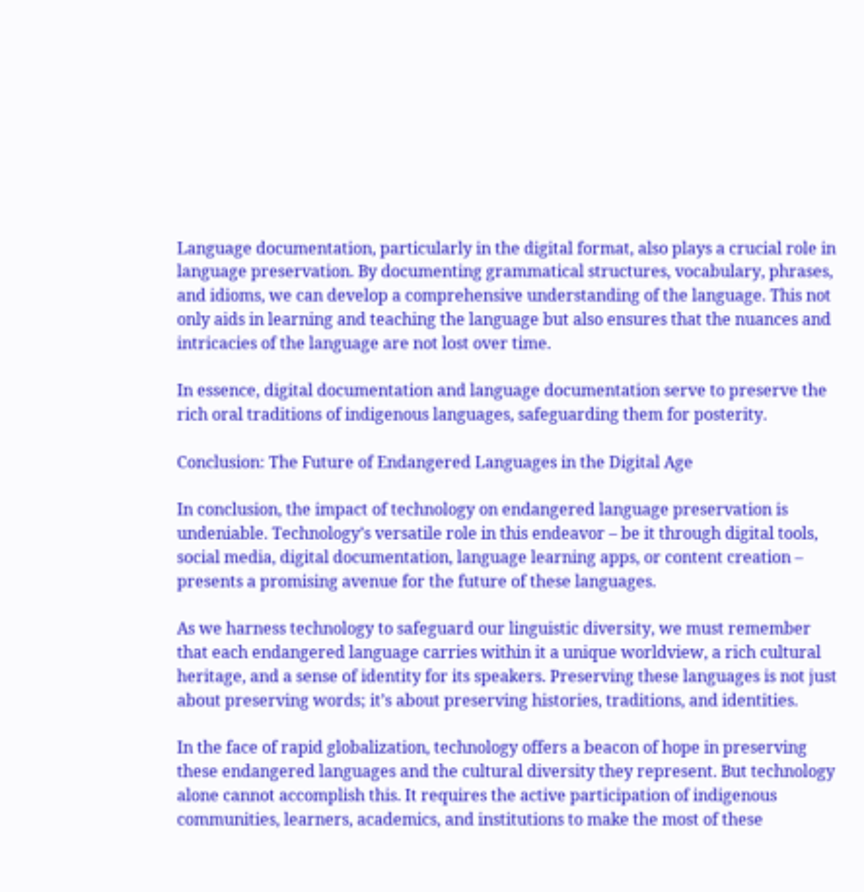Language documentation, particularly in the digital format, also plays a crucial role in language preservation. By documenting grammatical structures, vocabulary, phrases, and idioms, we can develop a comprehensive understanding of the language. This not only aids in learning and teaching the language but also ensures that the nuances and intricacies of the language are not lost over time.

In essence, digital documentation and language documentation serve to preserve the rich oral traditions of indigenous languages, safeguarding them for posterity.

Conclusion: The Future of Endangered Languages in the Digital Age

In conclusion, the impact of technology on endangered language preservation is undeniable. Technology’s versatile role in this endeavor – be it through digital tools, social media, digital documentation, language learning apps, or content creation – presents a promising avenue for the future of these languages.

As we harness technology to safeguard our linguistic diversity, we must remember that each endangered language carries within it a unique worldview, a rich cultural heritage, and a sense of identity for its speakers. Preserving these languages is not just about preserving words; it’s about preserving histories, traditions, and identities.

In the face of rapid globalization, technology offers a beacon of hope in preserving these endangered languages and the cultural diversity they represent. But technology alone cannot accomplish this. It requires the active participation of indigenous communities, learners, academics, and institutions to make the most of these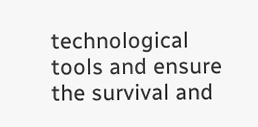technological tools and ensure the survival and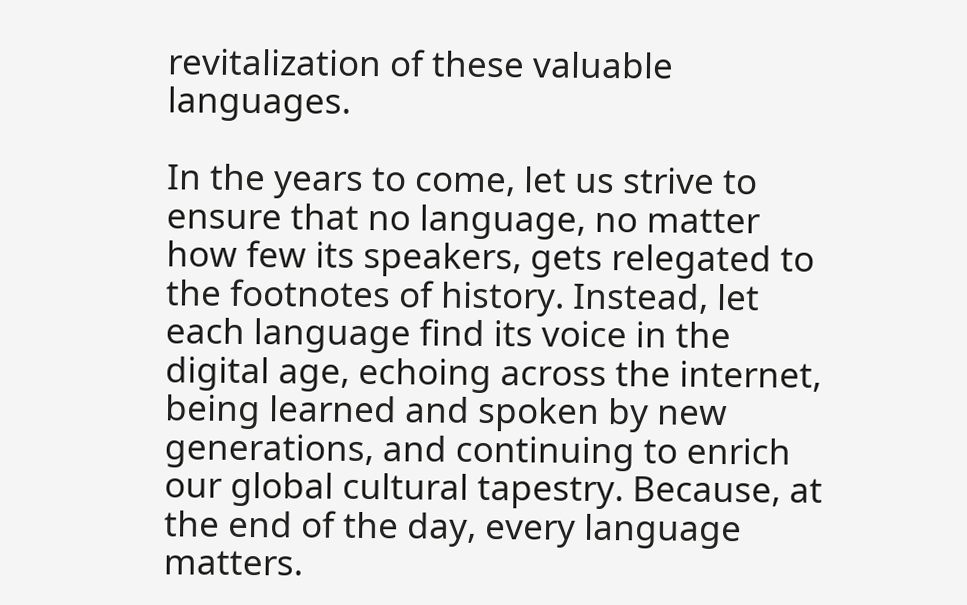revitalization of these valuable languages.

In the years to come, let us strive to ensure that no language, no matter how few its speakers, gets relegated to the footnotes of history. Instead, let each language find its voice in the digital age, echoing across the internet, being learned and spoken by new generations, and continuing to enrich our global cultural tapestry. Because, at the end of the day, every language matters.